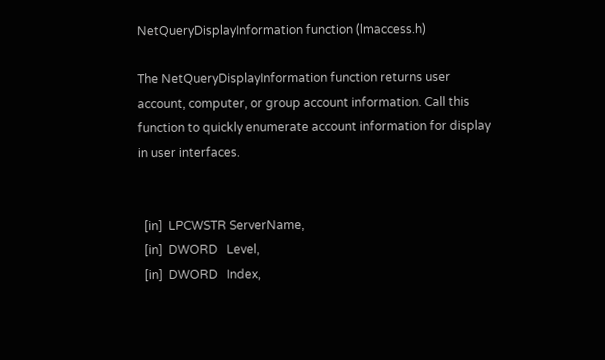NetQueryDisplayInformation function (lmaccess.h)

The NetQueryDisplayInformation function returns user account, computer, or group account information. Call this function to quickly enumerate account information for display in user interfaces.


  [in]  LPCWSTR ServerName,
  [in]  DWORD   Level,
  [in]  DWORD   Index,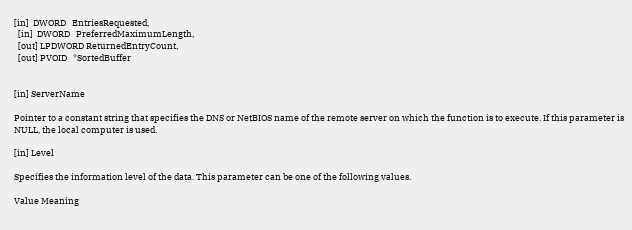[in]  DWORD   EntriesRequested,
  [in]  DWORD   PreferredMaximumLength,
  [out] LPDWORD ReturnedEntryCount,
  [out] PVOID   *SortedBuffer


[in] ServerName

Pointer to a constant string that specifies the DNS or NetBIOS name of the remote server on which the function is to execute. If this parameter is NULL, the local computer is used.

[in] Level

Specifies the information level of the data. This parameter can be one of the following values.

Value Meaning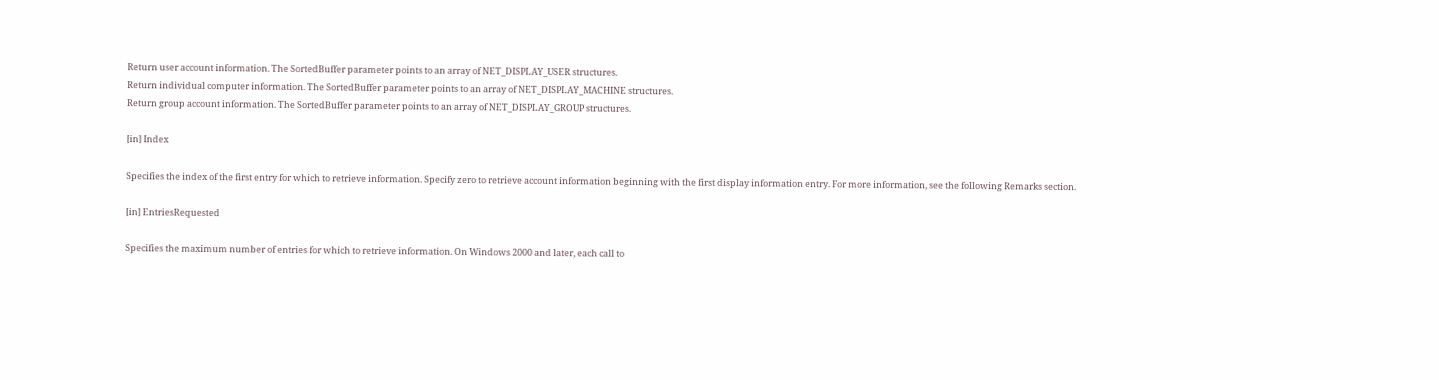Return user account information. The SortedBuffer parameter points to an array of NET_DISPLAY_USER structures.
Return individual computer information. The SortedBuffer parameter points to an array of NET_DISPLAY_MACHINE structures.
Return group account information. The SortedBuffer parameter points to an array of NET_DISPLAY_GROUP structures.

[in] Index

Specifies the index of the first entry for which to retrieve information. Specify zero to retrieve account information beginning with the first display information entry. For more information, see the following Remarks section.

[in] EntriesRequested

Specifies the maximum number of entries for which to retrieve information. On Windows 2000 and later, each call to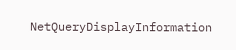NetQueryDisplayInformation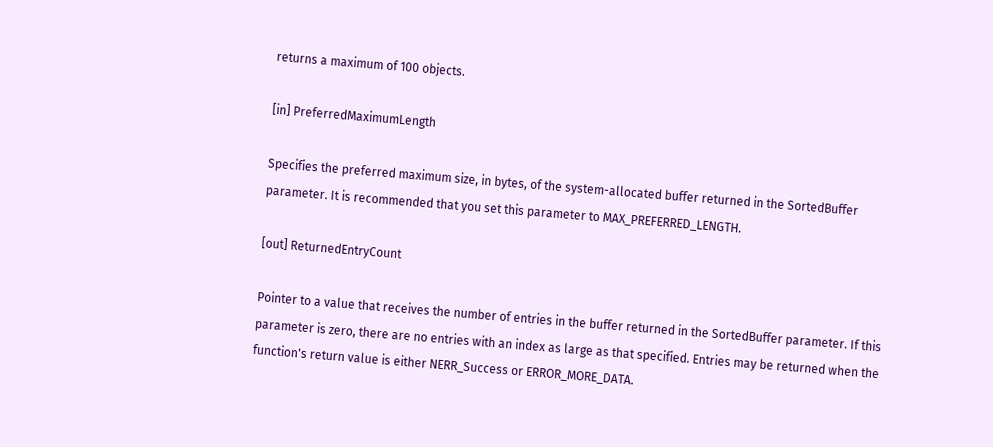returns a maximum of 100 objects.

[in] PreferredMaximumLength

Specifies the preferred maximum size, in bytes, of the system-allocated buffer returned in the SortedBuffer parameter. It is recommended that you set this parameter to MAX_PREFERRED_LENGTH.

[out] ReturnedEntryCount

Pointer to a value that receives the number of entries in the buffer returned in the SortedBuffer parameter. If this parameter is zero, there are no entries with an index as large as that specified. Entries may be returned when the function's return value is either NERR_Success or ERROR_MORE_DATA.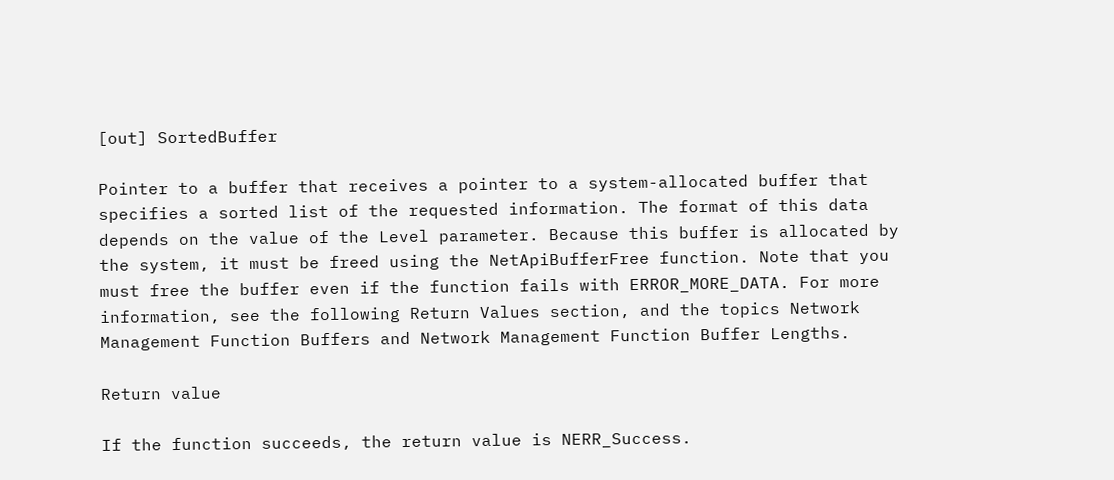[out] SortedBuffer

Pointer to a buffer that receives a pointer to a system-allocated buffer that specifies a sorted list of the requested information. The format of this data depends on the value of the Level parameter. Because this buffer is allocated by the system, it must be freed using the NetApiBufferFree function. Note that you must free the buffer even if the function fails with ERROR_MORE_DATA. For more information, see the following Return Values section, and the topics Network Management Function Buffers and Network Management Function Buffer Lengths.

Return value

If the function succeeds, the return value is NERR_Success.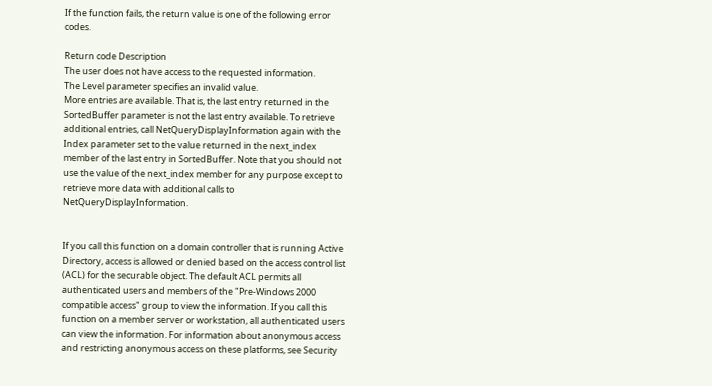If the function fails, the return value is one of the following error codes.

Return code Description
The user does not have access to the requested information.
The Level parameter specifies an invalid value.
More entries are available. That is, the last entry returned in the SortedBuffer parameter is not the last entry available. To retrieve additional entries, call NetQueryDisplayInformation again with the Index parameter set to the value returned in the next_index member of the last entry in SortedBuffer. Note that you should not use the value of the next_index member for any purpose except to retrieve more data with additional calls to NetQueryDisplayInformation.


If you call this function on a domain controller that is running Active Directory, access is allowed or denied based on the access control list (ACL) for the securable object. The default ACL permits all authenticated users and members of the "Pre-Windows 2000 compatible access" group to view the information. If you call this function on a member server or workstation, all authenticated users can view the information. For information about anonymous access and restricting anonymous access on these platforms, see Security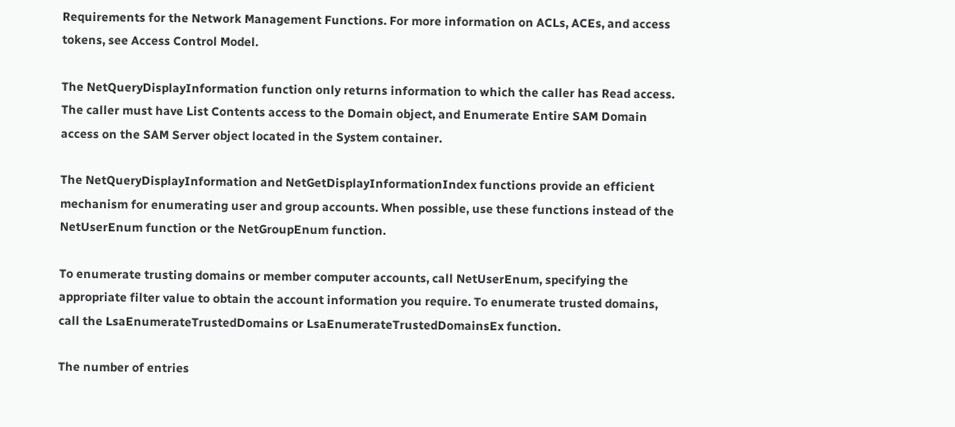Requirements for the Network Management Functions. For more information on ACLs, ACEs, and access tokens, see Access Control Model.

The NetQueryDisplayInformation function only returns information to which the caller has Read access. The caller must have List Contents access to the Domain object, and Enumerate Entire SAM Domain access on the SAM Server object located in the System container.

The NetQueryDisplayInformation and NetGetDisplayInformationIndex functions provide an efficient mechanism for enumerating user and group accounts. When possible, use these functions instead of the NetUserEnum function or the NetGroupEnum function.

To enumerate trusting domains or member computer accounts, call NetUserEnum, specifying the appropriate filter value to obtain the account information you require. To enumerate trusted domains, call the LsaEnumerateTrustedDomains or LsaEnumerateTrustedDomainsEx function.

The number of entries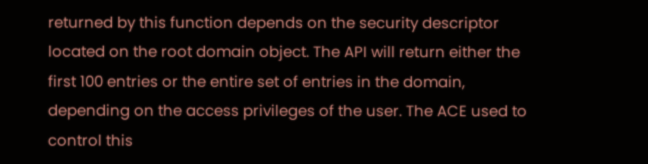returned by this function depends on the security descriptor located on the root domain object. The API will return either the first 100 entries or the entire set of entries in the domain, depending on the access privileges of the user. The ACE used to control this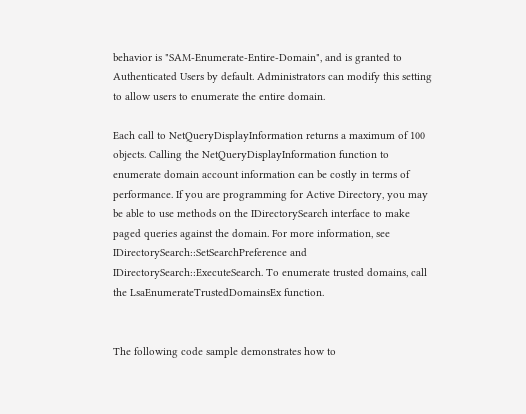behavior is "SAM-Enumerate-Entire-Domain", and is granted to Authenticated Users by default. Administrators can modify this setting to allow users to enumerate the entire domain.

Each call to NetQueryDisplayInformation returns a maximum of 100 objects. Calling the NetQueryDisplayInformation function to enumerate domain account information can be costly in terms of performance. If you are programming for Active Directory, you may be able to use methods on the IDirectorySearch interface to make paged queries against the domain. For more information, see IDirectorySearch::SetSearchPreference and IDirectorySearch::ExecuteSearch. To enumerate trusted domains, call the LsaEnumerateTrustedDomainsEx function.


The following code sample demonstrates how to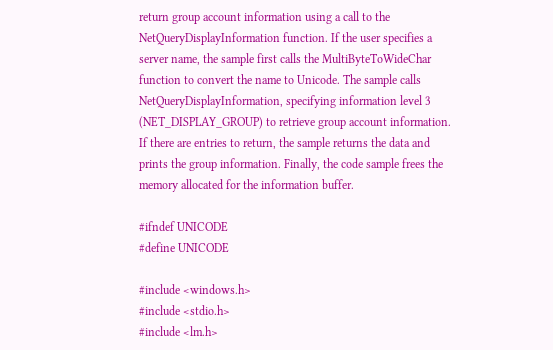return group account information using a call to the NetQueryDisplayInformation function. If the user specifies a server name, the sample first calls the MultiByteToWideChar function to convert the name to Unicode. The sample calls NetQueryDisplayInformation, specifying information level 3 (NET_DISPLAY_GROUP) to retrieve group account information. If there are entries to return, the sample returns the data and prints the group information. Finally, the code sample frees the memory allocated for the information buffer.

#ifndef UNICODE
#define UNICODE

#include <windows.h>
#include <stdio.h>
#include <lm.h>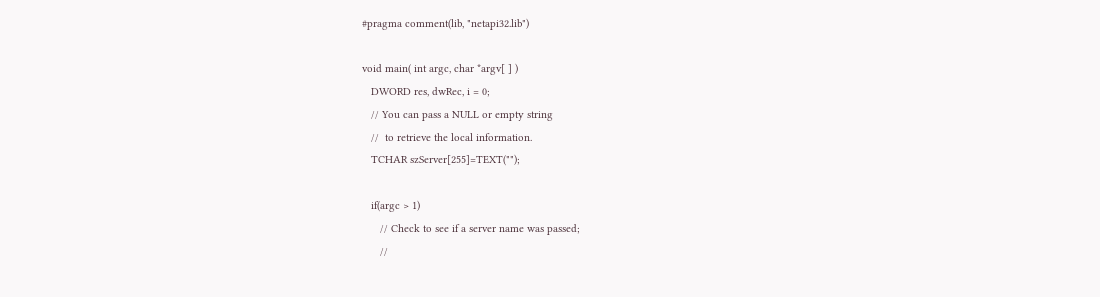#pragma comment(lib, "netapi32.lib")

void main( int argc, char *argv[ ] )
   DWORD res, dwRec, i = 0;
   // You can pass a NULL or empty string
   //  to retrieve the local information.
   TCHAR szServer[255]=TEXT("");

   if(argc > 1)
      // Check to see if a server name was passed;
      //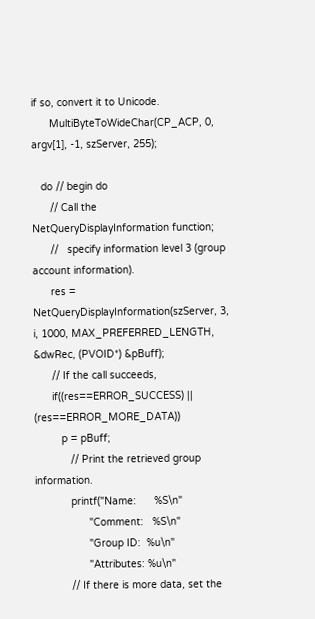if so, convert it to Unicode.
      MultiByteToWideChar(CP_ACP, 0, argv[1], -1, szServer, 255);

   do // begin do
      // Call the NetQueryDisplayInformation function;
      //   specify information level 3 (group account information).
      res = NetQueryDisplayInformation(szServer, 3, i, 1000, MAX_PREFERRED_LENGTH, &dwRec, (PVOID*) &pBuff);
      // If the call succeeds,
      if((res==ERROR_SUCCESS) || (res==ERROR_MORE_DATA))
         p = pBuff;
            // Print the retrieved group information.
            printf("Name:      %S\n"
                  "Comment:   %S\n"
                  "Group ID:  %u\n"
                  "Attributes: %u\n"
            // If there is more data, set the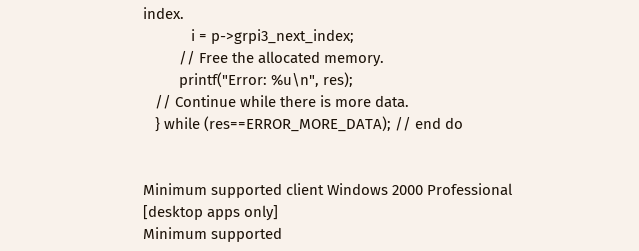index.
            i = p->grpi3_next_index;
         // Free the allocated memory.
         printf("Error: %u\n", res);
   // Continue while there is more data.
   } while (res==ERROR_MORE_DATA); // end do


Minimum supported client Windows 2000 Professional [desktop apps only]
Minimum supported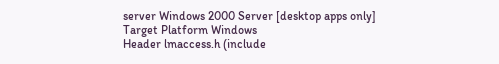server Windows 2000 Server [desktop apps only]
Target Platform Windows
Header lmaccess.h (include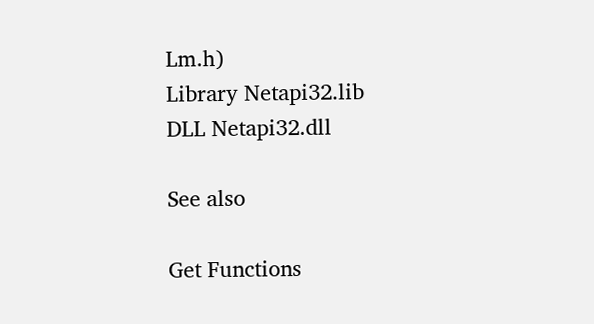Lm.h)
Library Netapi32.lib
DLL Netapi32.dll

See also

Get Functions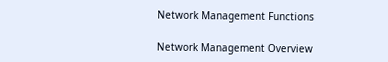Network Management Functions

Network Management Overview